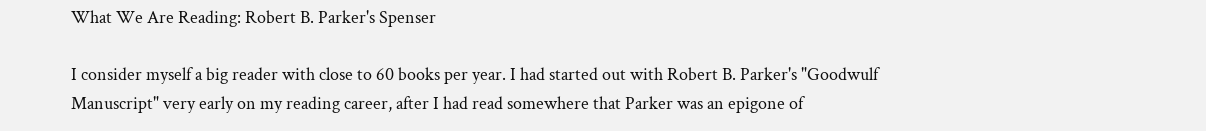What We Are Reading: Robert B. Parker's Spenser

I consider myself a big reader with close to 60 books per year. I had started out with Robert B. Parker's "Goodwulf Manuscript" very early on my reading career, after I had read somewhere that Parker was an epigone of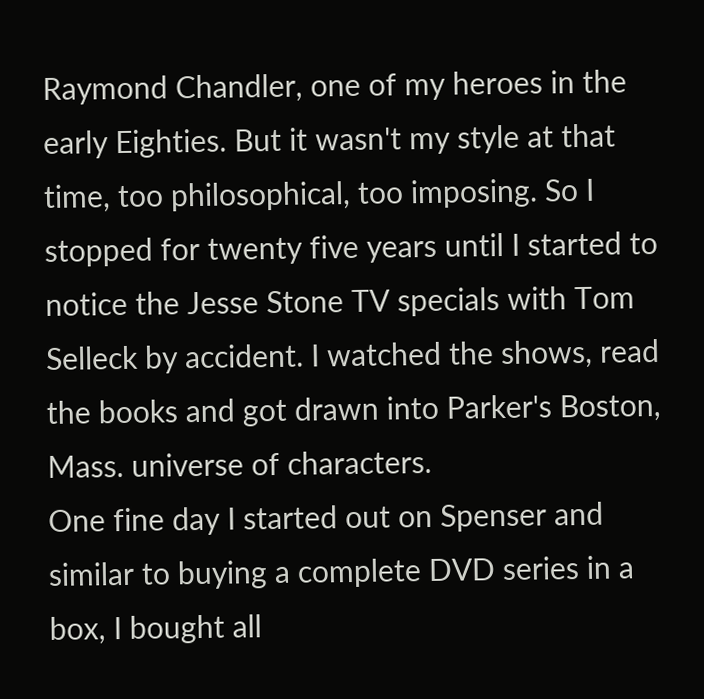Raymond Chandler, one of my heroes in the early Eighties. But it wasn't my style at that time, too philosophical, too imposing. So I stopped for twenty five years until I started to notice the Jesse Stone TV specials with Tom Selleck by accident. I watched the shows, read the books and got drawn into Parker's Boston, Mass. universe of characters.
One fine day I started out on Spenser and similar to buying a complete DVD series in a box, I bought all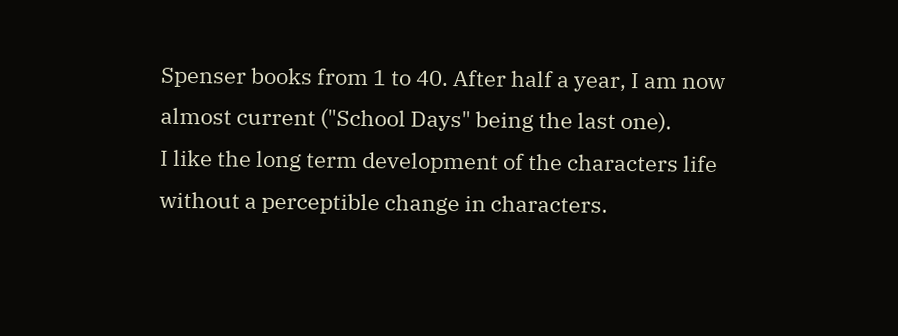Spenser books from 1 to 40. After half a year, I am now almost current ("School Days" being the last one).
I like the long term development of the characters life without a perceptible change in characters.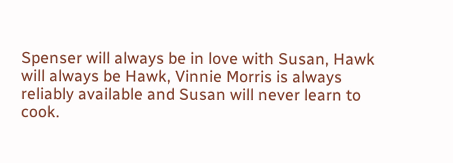Spenser will always be in love with Susan, Hawk will always be Hawk, Vinnie Morris is always reliably available and Susan will never learn to cook.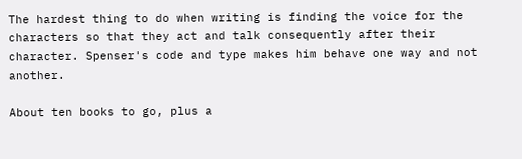The hardest thing to do when writing is finding the voice for the characters so that they act and talk consequently after their character. Spenser's code and type makes him behave one way and not another.

About ten books to go, plus a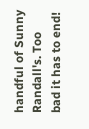handful of Sunny Randall's. Too bad it has to end!